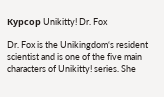Курсор Unikitty! Dr. Fox

Dr. Fox is the Unikingdom‘s resident scientist and is one of the five main characters of Unikitty! series. She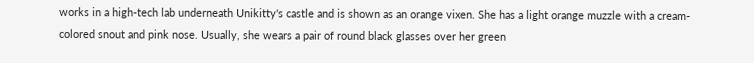works in a high-tech lab underneath Unikitty's castle and is shown as an orange vixen. She has a light orange muzzle with a cream-colored snout and pink nose. Usually, she wears a pair of round black glasses over her green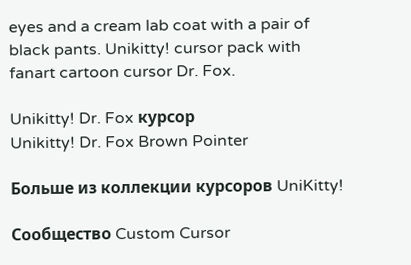eyes and a cream lab coat with a pair of black pants. Unikitty! cursor pack with fanart cartoon cursor Dr. Fox.

Unikitty! Dr. Fox курсор
Unikitty! Dr. Fox Brown Pointer

Больше из коллекции курсоров UniKitty!

Сообщество Custom Cursor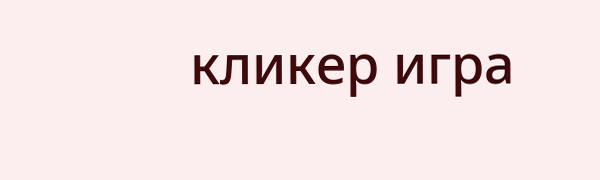кликер игра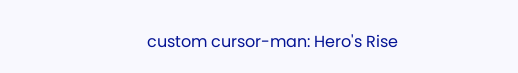custom cursor-man: Hero's Rise